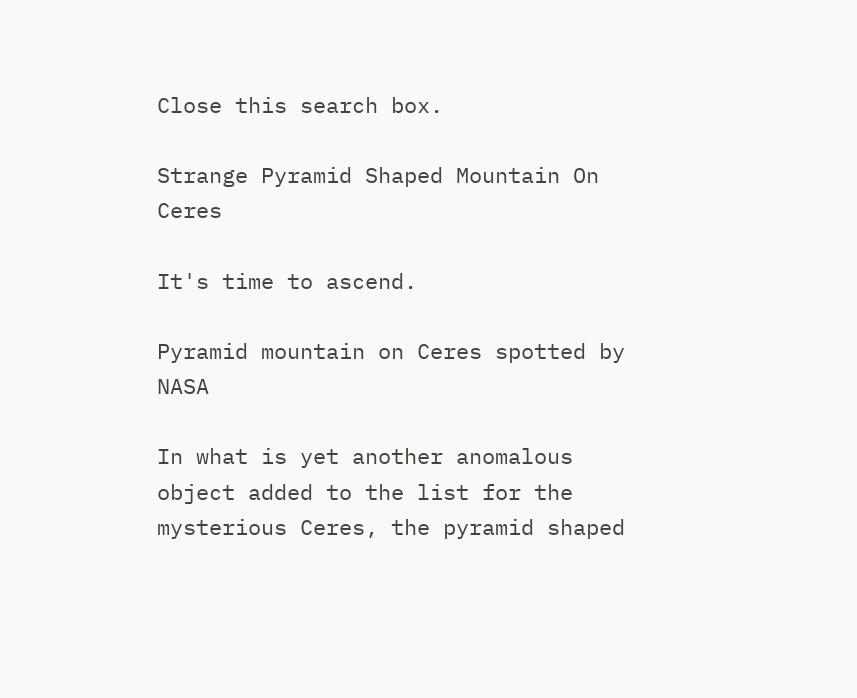Close this search box.

Strange Pyramid Shaped Mountain On Ceres

It's time to ascend.

Pyramid mountain on Ceres spotted by NASA

In what is yet another anomalous object added to the list for the mysterious Ceres, the pyramid shaped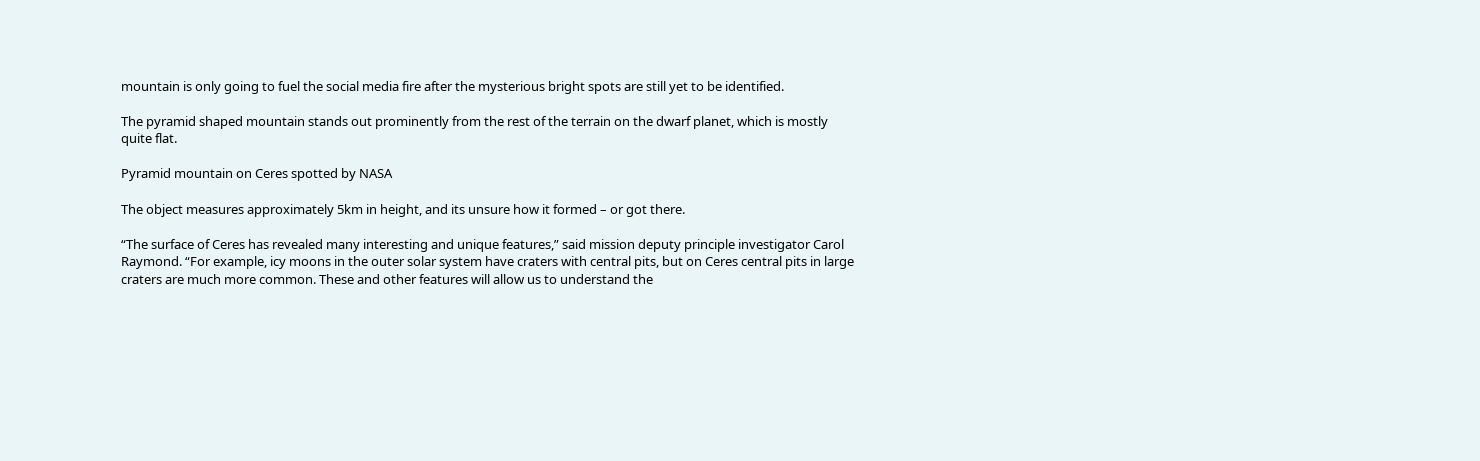mountain is only going to fuel the social media fire after the mysterious bright spots are still yet to be identified.

The pyramid shaped mountain stands out prominently from the rest of the terrain on the dwarf planet, which is mostly quite flat.

Pyramid mountain on Ceres spotted by NASA

The object measures approximately 5km in height, and its unsure how it formed – or got there.

“The surface of Ceres has revealed many interesting and unique features,” said mission deputy principle investigator Carol Raymond. “For example, icy moons in the outer solar system have craters with central pits, but on Ceres central pits in large craters are much more common. These and other features will allow us to understand the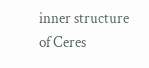inner structure of Ceres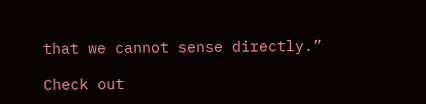that we cannot sense directly.”

Check out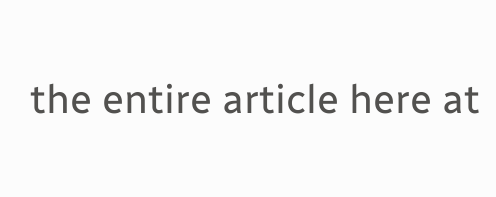the entire article here at